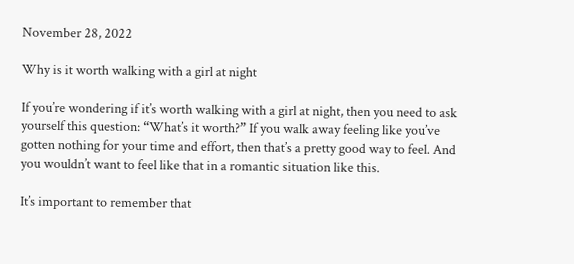November 28, 2022

Why is it worth walking with a girl at night

If you’re wondering if it’s worth walking with a girl at night, then you need to ask yourself this question: “What’s it worth?” If you walk away feeling like you’ve gotten nothing for your time and effort, then that’s a pretty good way to feel. And you wouldn’t want to feel like that in a romantic situation like this.

It’s important to remember that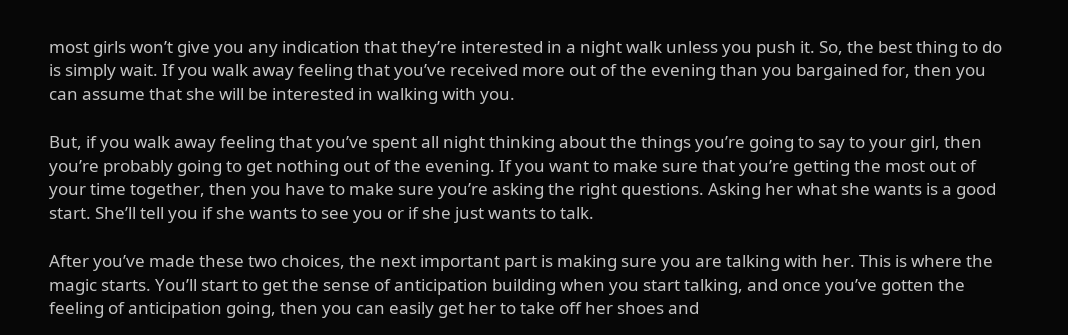most girls won’t give you any indication that they’re interested in a night walk unless you push it. So, the best thing to do is simply wait. If you walk away feeling that you’ve received more out of the evening than you bargained for, then you can assume that she will be interested in walking with you.

But, if you walk away feeling that you’ve spent all night thinking about the things you’re going to say to your girl, then you’re probably going to get nothing out of the evening. If you want to make sure that you’re getting the most out of your time together, then you have to make sure you’re asking the right questions. Asking her what she wants is a good start. She’ll tell you if she wants to see you or if she just wants to talk.

After you’ve made these two choices, the next important part is making sure you are talking with her. This is where the magic starts. You’ll start to get the sense of anticipation building when you start talking, and once you’ve gotten the feeling of anticipation going, then you can easily get her to take off her shoes and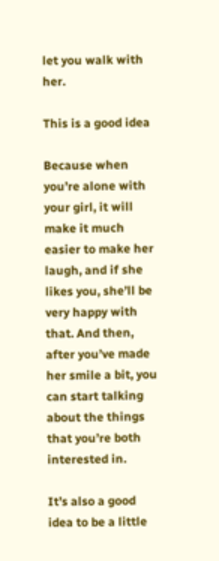let you walk with her.

This is a good idea

Because when you’re alone with your girl, it will make it much easier to make her laugh, and if she likes you, she’ll be very happy with that. And then, after you’ve made her smile a bit, you can start talking about the things that you’re both interested in.

It’s also a good idea to be a little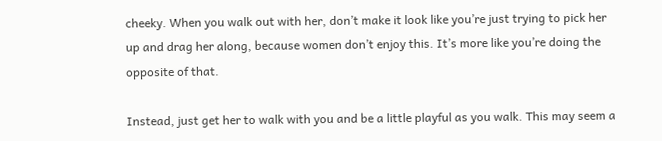cheeky. When you walk out with her, don’t make it look like you’re just trying to pick her up and drag her along, because women don’t enjoy this. It’s more like you’re doing the opposite of that.

Instead, just get her to walk with you and be a little playful as you walk. This may seem a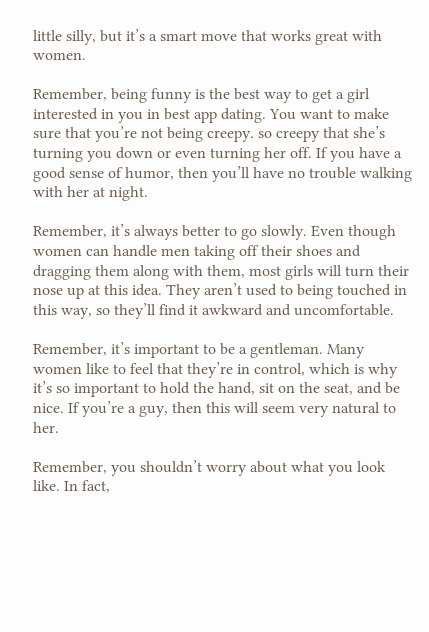little silly, but it’s a smart move that works great with women.

Remember, being funny is the best way to get a girl interested in you in best app dating. You want to make sure that you’re not being creepy. so creepy that she’s turning you down or even turning her off. If you have a good sense of humor, then you’ll have no trouble walking with her at night.

Remember, it’s always better to go slowly. Even though women can handle men taking off their shoes and dragging them along with them, most girls will turn their nose up at this idea. They aren’t used to being touched in this way, so they’ll find it awkward and uncomfortable.

Remember, it’s important to be a gentleman. Many women like to feel that they’re in control, which is why it’s so important to hold the hand, sit on the seat, and be nice. If you’re a guy, then this will seem very natural to her.

Remember, you shouldn’t worry about what you look like. In fact,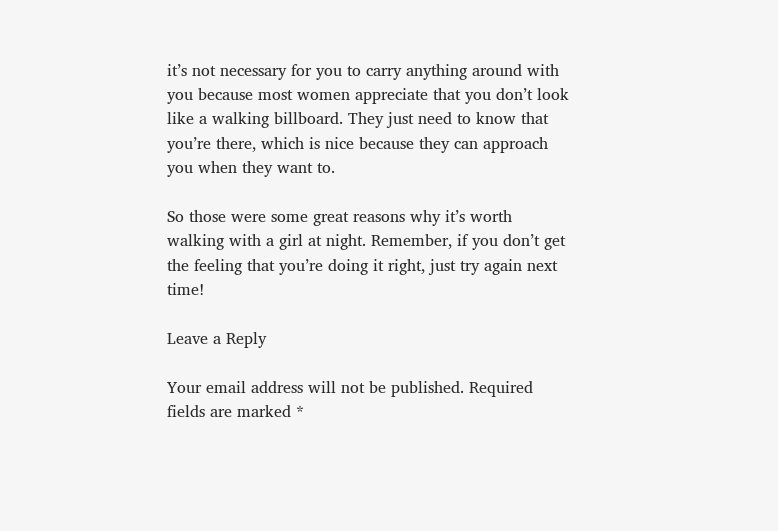it’s not necessary for you to carry anything around with you because most women appreciate that you don’t look like a walking billboard. They just need to know that you’re there, which is nice because they can approach you when they want to.

So those were some great reasons why it’s worth walking with a girl at night. Remember, if you don’t get the feeling that you’re doing it right, just try again next time!

Leave a Reply

Your email address will not be published. Required fields are marked *